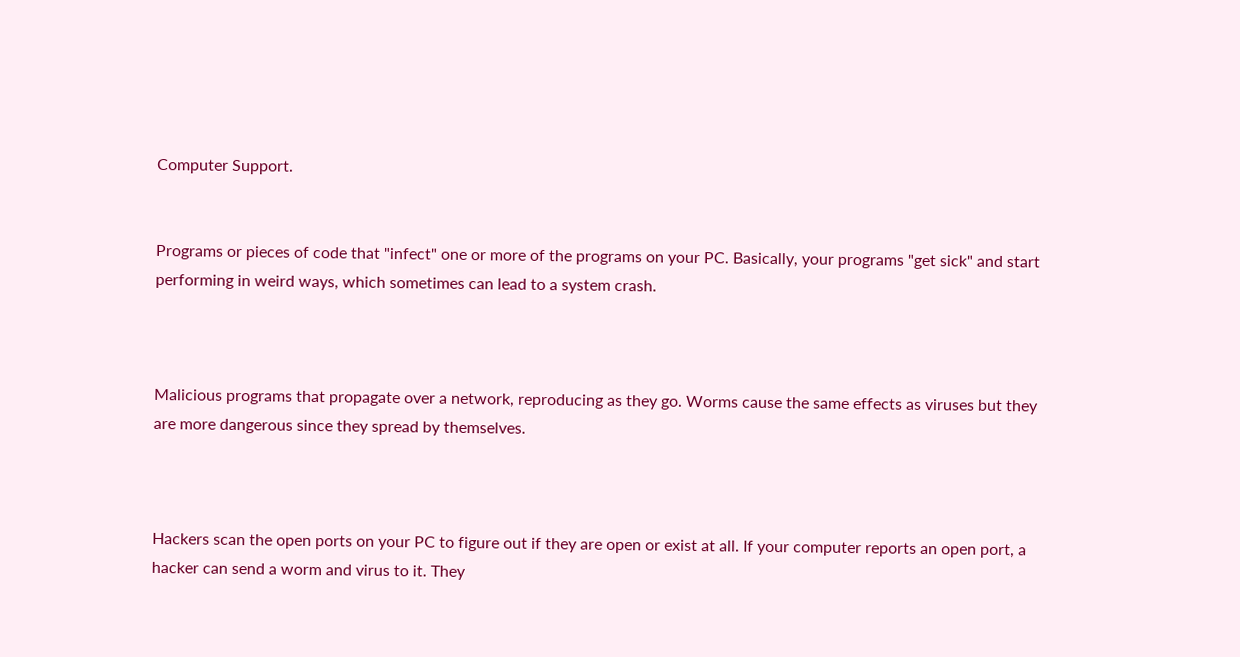Computer Support.


Programs or pieces of code that "infect" one or more of the programs on your PC. Basically, your programs "get sick" and start performing in weird ways, which sometimes can lead to a system crash.



Malicious programs that propagate over a network, reproducing as they go. Worms cause the same effects as viruses but they are more dangerous since they spread by themselves.



Hackers scan the open ports on your PC to figure out if they are open or exist at all. If your computer reports an open port, a hacker can send a worm and virus to it. They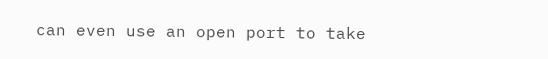can even use an open port to take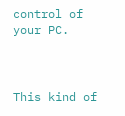control of your PC.



This kind of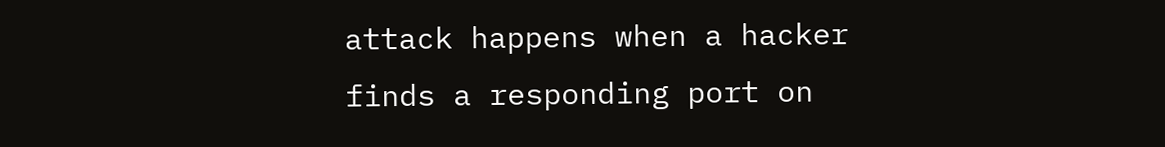attack happens when a hacker finds a responding port on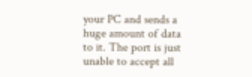your PC and sends a huge amount of data to it. The port is just unable to accept all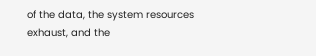of the data, the system resources exhaust, and the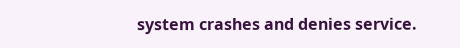system crashes and denies service.